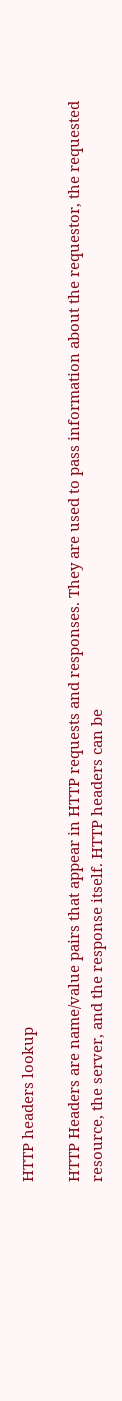HTTP headers lookup

HTTP Headers are name/value pairs that appear in HTTP requests and responses. They are used to pass information about the requestor, the requested resource, the server, and the response itself. HTTP headers can be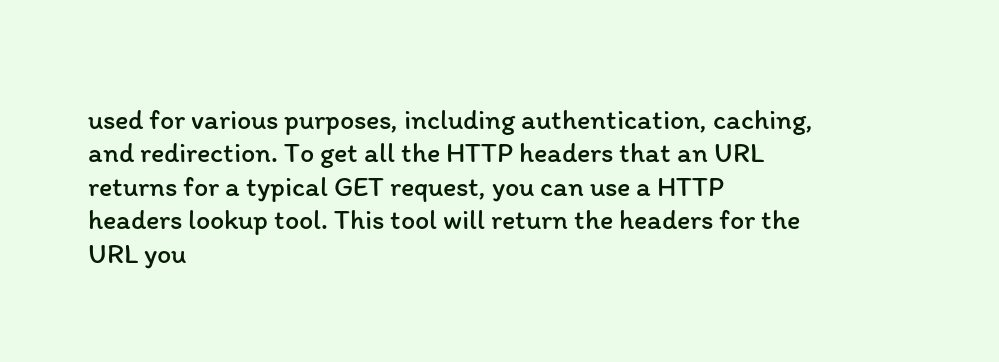used for various purposes, including authentication, caching, and redirection. To get all the HTTP headers that an URL returns for a typical GET request, you can use a HTTP headers lookup tool. This tool will return the headers for the URL you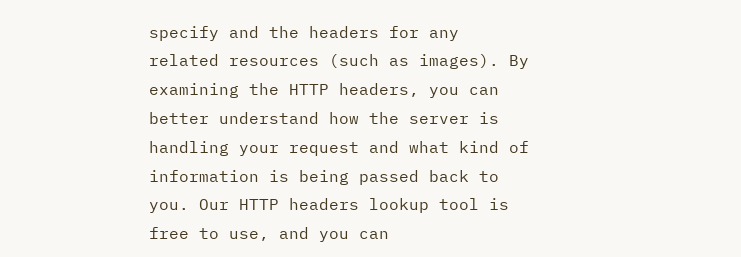specify and the headers for any related resources (such as images). By examining the HTTP headers, you can better understand how the server is handling your request and what kind of information is being passed back to you. Our HTTP headers lookup tool is free to use, and you can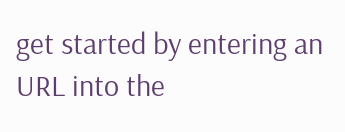get started by entering an URL into the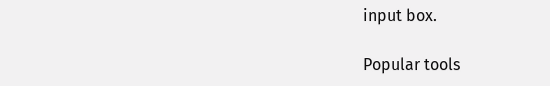input box.

Popular tools